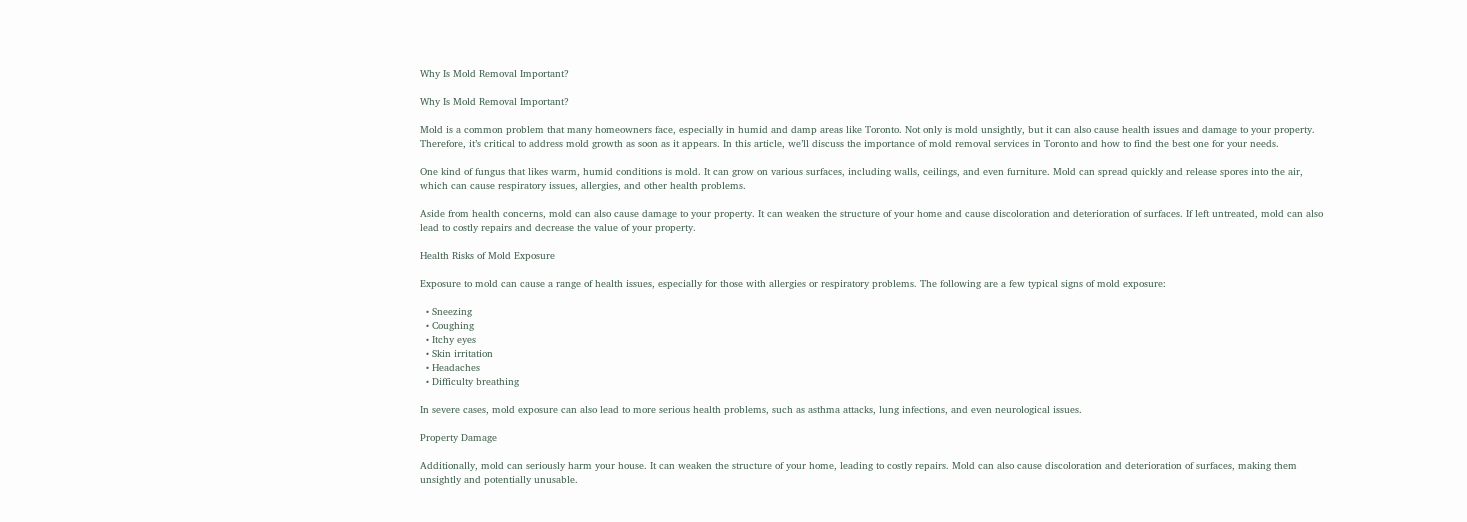Why Is Mold Removal Important?

Why Is Mold Removal Important?

Mold is a common problem that many homeowners face, especially in humid and damp areas like Toronto. Not only is mold unsightly, but it can also cause health issues and damage to your property. Therefore, it’s critical to address mold growth as soon as it appears. In this article, we’ll discuss the importance of mold removal services in Toronto and how to find the best one for your needs.

One kind of fungus that likes warm, humid conditions is mold. It can grow on various surfaces, including walls, ceilings, and even furniture. Mold can spread quickly and release spores into the air, which can cause respiratory issues, allergies, and other health problems.

Aside from health concerns, mold can also cause damage to your property. It can weaken the structure of your home and cause discoloration and deterioration of surfaces. If left untreated, mold can also lead to costly repairs and decrease the value of your property.

Health Risks of Mold Exposure

Exposure to mold can cause a range of health issues, especially for those with allergies or respiratory problems. The following are a few typical signs of mold exposure:

  • Sneezing
  • Coughing
  • Itchy eyes
  • Skin irritation
  • Headaches
  • Difficulty breathing

In severe cases, mold exposure can also lead to more serious health problems, such as asthma attacks, lung infections, and even neurological issues.

Property Damage

Additionally, mold can seriously harm your house. It can weaken the structure of your home, leading to costly repairs. Mold can also cause discoloration and deterioration of surfaces, making them unsightly and potentially unusable.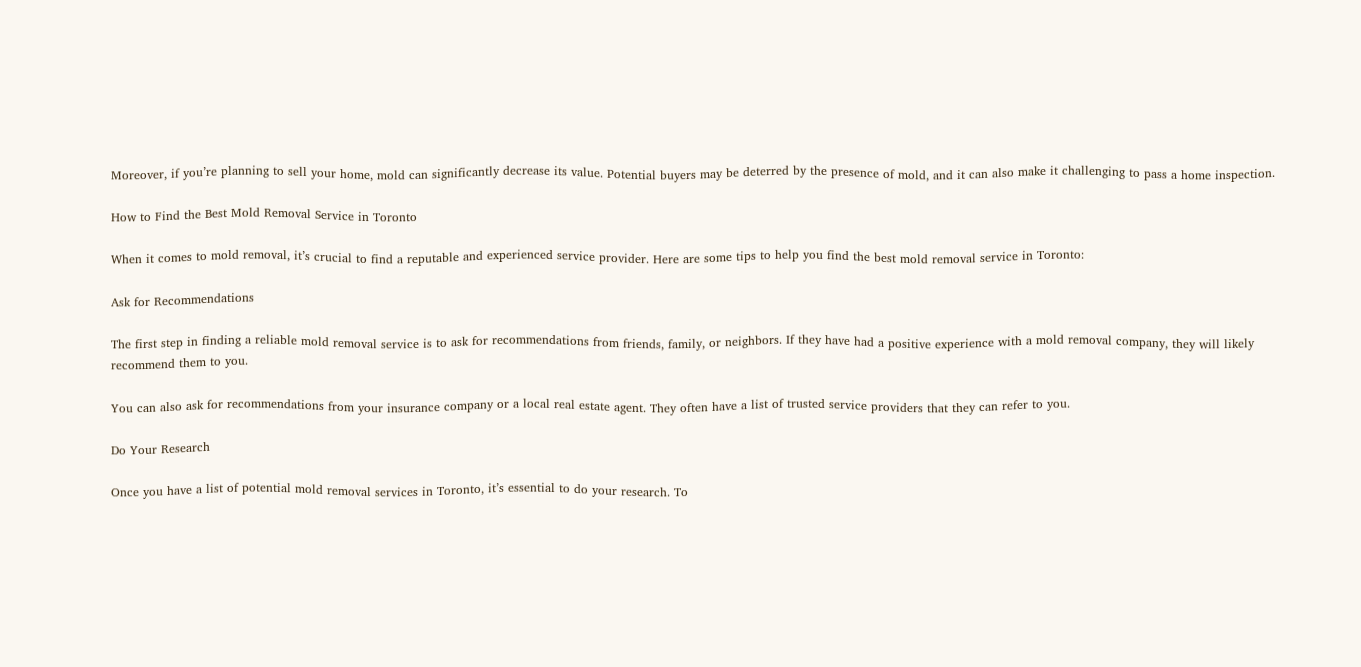Moreover, if you’re planning to sell your home, mold can significantly decrease its value. Potential buyers may be deterred by the presence of mold, and it can also make it challenging to pass a home inspection.

How to Find the Best Mold Removal Service in Toronto

When it comes to mold removal, it’s crucial to find a reputable and experienced service provider. Here are some tips to help you find the best mold removal service in Toronto:

Ask for Recommendations

The first step in finding a reliable mold removal service is to ask for recommendations from friends, family, or neighbors. If they have had a positive experience with a mold removal company, they will likely recommend them to you.

You can also ask for recommendations from your insurance company or a local real estate agent. They often have a list of trusted service providers that they can refer to you.

Do Your Research

Once you have a list of potential mold removal services in Toronto, it’s essential to do your research. To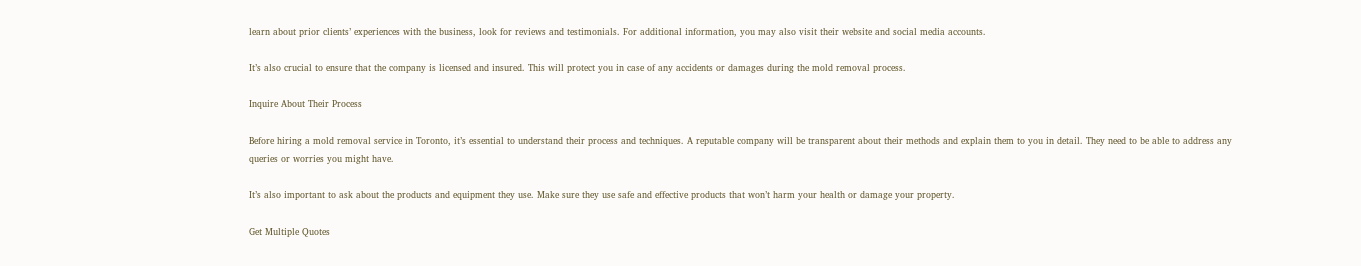learn about prior clients’ experiences with the business, look for reviews and testimonials. For additional information, you may also visit their website and social media accounts.

It’s also crucial to ensure that the company is licensed and insured. This will protect you in case of any accidents or damages during the mold removal process.

Inquire About Their Process

Before hiring a mold removal service in Toronto, it’s essential to understand their process and techniques. A reputable company will be transparent about their methods and explain them to you in detail. They need to be able to address any queries or worries you might have.

It’s also important to ask about the products and equipment they use. Make sure they use safe and effective products that won’t harm your health or damage your property.

Get Multiple Quotes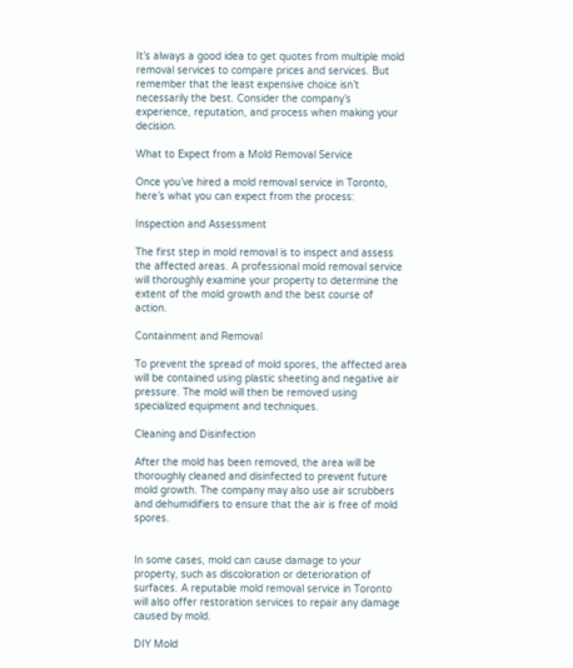It’s always a good idea to get quotes from multiple mold removal services to compare prices and services. But remember that the least expensive choice isn’t necessarily the best. Consider the company’s experience, reputation, and process when making your decision.

What to Expect from a Mold Removal Service

Once you’ve hired a mold removal service in Toronto, here’s what you can expect from the process:

Inspection and Assessment

The first step in mold removal is to inspect and assess the affected areas. A professional mold removal service will thoroughly examine your property to determine the extent of the mold growth and the best course of action.

Containment and Removal

To prevent the spread of mold spores, the affected area will be contained using plastic sheeting and negative air pressure. The mold will then be removed using specialized equipment and techniques.

Cleaning and Disinfection

After the mold has been removed, the area will be thoroughly cleaned and disinfected to prevent future mold growth. The company may also use air scrubbers and dehumidifiers to ensure that the air is free of mold spores.


In some cases, mold can cause damage to your property, such as discoloration or deterioration of surfaces. A reputable mold removal service in Toronto will also offer restoration services to repair any damage caused by mold.

DIY Mold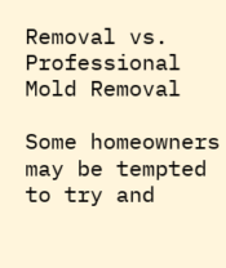Removal vs. Professional Mold Removal

Some homeowners may be tempted to try and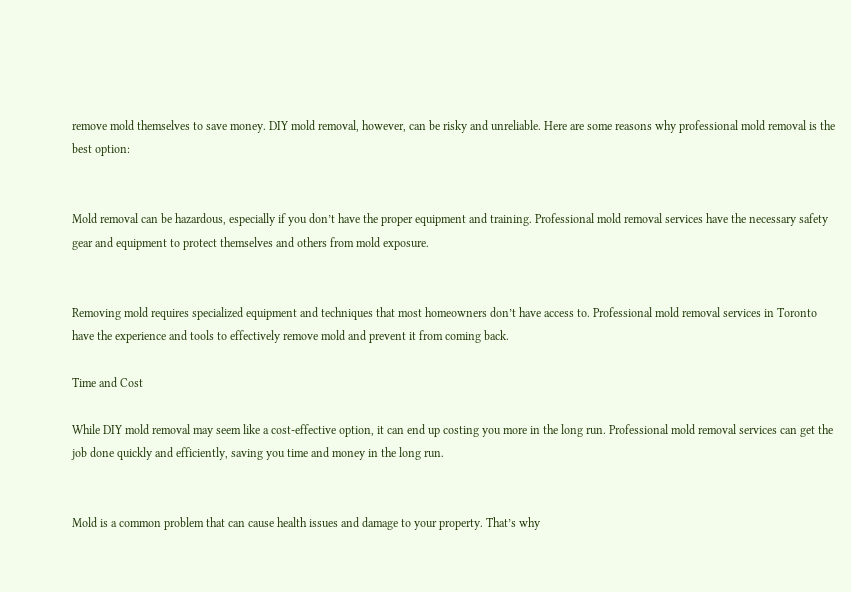remove mold themselves to save money. DIY mold removal, however, can be risky and unreliable. Here are some reasons why professional mold removal is the best option:


Mold removal can be hazardous, especially if you don’t have the proper equipment and training. Professional mold removal services have the necessary safety gear and equipment to protect themselves and others from mold exposure.


Removing mold requires specialized equipment and techniques that most homeowners don’t have access to. Professional mold removal services in Toronto have the experience and tools to effectively remove mold and prevent it from coming back.

Time and Cost

While DIY mold removal may seem like a cost-effective option, it can end up costing you more in the long run. Professional mold removal services can get the job done quickly and efficiently, saving you time and money in the long run.


Mold is a common problem that can cause health issues and damage to your property. That’s why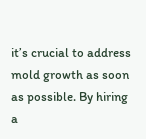it’s crucial to address mold growth as soon as possible. By hiring a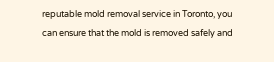reputable mold removal service in Toronto, you can ensure that the mold is removed safely and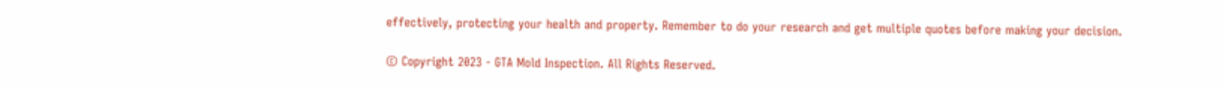effectively, protecting your health and property. Remember to do your research and get multiple quotes before making your decision.

© Copyright 2023 - GTA Mold Inspection. All Rights Reserved.